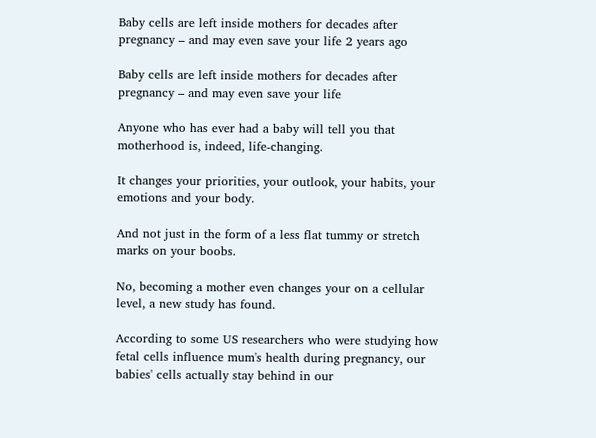Baby cells are left inside mothers for decades after pregnancy – and may even save your life 2 years ago

Baby cells are left inside mothers for decades after pregnancy – and may even save your life

Anyone who has ever had a baby will tell you that motherhood is, indeed, life-changing.

It changes your priorities, your outlook, your habits, your emotions and your body.

And not just in the form of a less flat tummy or stretch marks on your boobs.

No, becoming a mother even changes your on a cellular level, a new study has found.

According to some US researchers who were studying how fetal cells influence mum's health during pregnancy, our babies' cells actually stay behind in our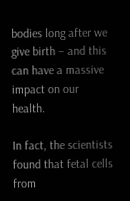bodies long after we give birth – and this can have a massive impact on our health.

In fact, the scientists found that fetal cells from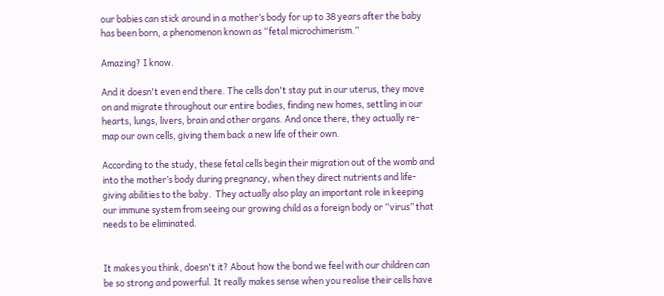our babies can stick around in a mother’s body for up to 38 years after the baby has been born, a phenomenon known as “fetal microchimerism.”

Amazing? I know.

And it doesn't even end there. The cells don't stay put in our uterus, they move on and migrate throughout our entire bodies, finding new homes, settling in our hearts, lungs, livers, brain and other organs. And once there, they actually re-map our own cells, giving them back a new life of their own.

According to the study, these fetal cells begin their migration out of the womb and into the mother’s body during pregnancy, when they direct nutrients and life-giving abilities to the baby.  They actually also play an important role in keeping our immune system from seeing our growing child as a foreign body or “virus” that needs to be eliminated.


It makes you think, doesn't it? About how the bond we feel with our children can be so strong and powerful. It really makes sense when you realise their cells have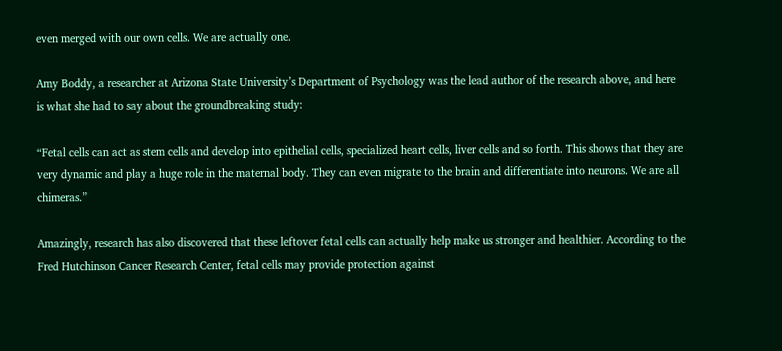even merged with our own cells. We are actually one.

Amy Boddy, a researcher at Arizona State University’s Department of Psychology was the lead author of the research above, and here is what she had to say about the groundbreaking study:

“Fetal cells can act as stem cells and develop into epithelial cells, specialized heart cells, liver cells and so forth. This shows that they are very dynamic and play a huge role in the maternal body. They can even migrate to the brain and differentiate into neurons. We are all chimeras.”

Amazingly, research has also discovered that these leftover fetal cells can actually help make us stronger and healthier. According to the Fred Hutchinson Cancer Research Center, fetal cells may provide protection against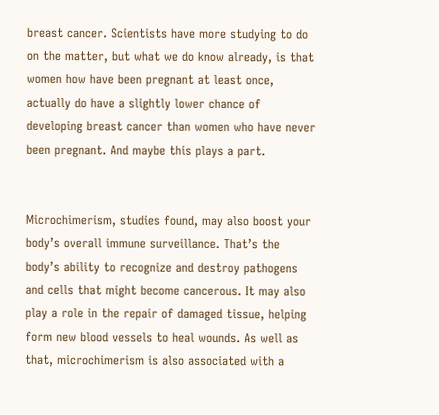breast cancer. Scientists have more studying to do on the matter, but what we do know already, is that women how have been pregnant at least once, actually do have a slightly lower chance of developing breast cancer than women who have never been pregnant. And maybe this plays a part.


Microchimerism, studies found, may also boost your body’s overall immune surveillance. That’s the body’s ability to recognize and destroy pathogens and cells that might become cancerous. It may also play a role in the repair of damaged tissue, helping form new blood vessels to heal wounds. As well as that, microchimerism is also associated with a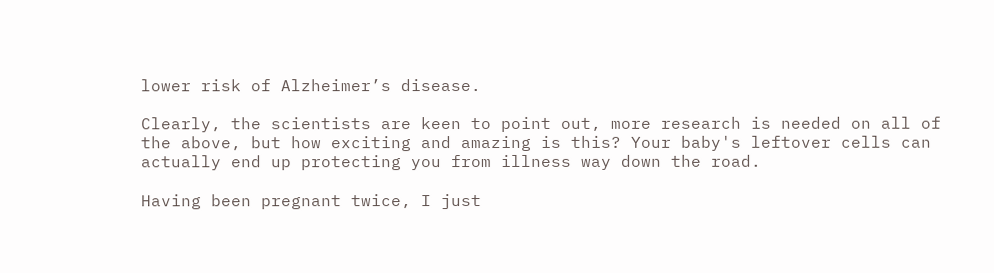lower risk of Alzheimer’s disease.

Clearly, the scientists are keen to point out, more research is needed on all of the above, but how exciting and amazing is this? Your baby's leftover cells can actually end up protecting you from illness way down the road.

Having been pregnant twice, I just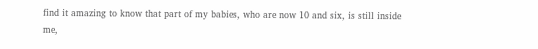find it amazing to know that part of my babies, who are now 10 and six, is still inside me,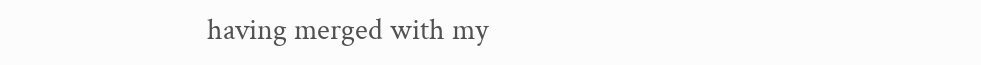having merged with my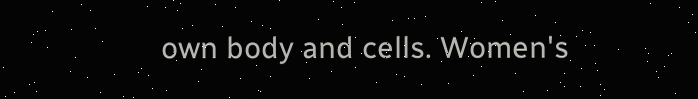own body and cells. Women's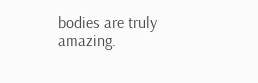bodies are truly amazing.